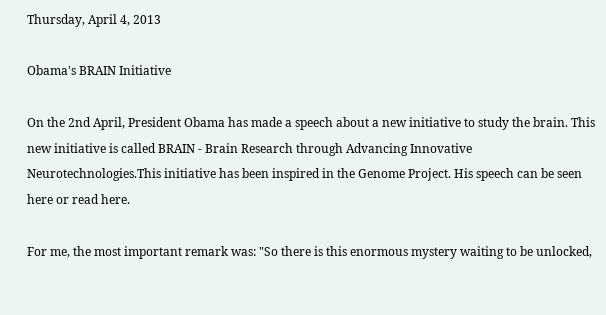Thursday, April 4, 2013

Obama's BRAIN Initiative

On the 2nd April, President Obama has made a speech about a new initiative to study the brain. This new initiative is called BRAIN - Brain Research through Advancing Innovative Neurotechnologies.This initiative has been inspired in the Genome Project. His speech can be seen here or read here.

For me, the most important remark was: "So there is this enormous mystery waiting to be unlocked,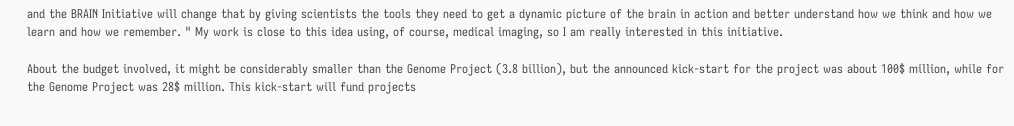and the BRAIN Initiative will change that by giving scientists the tools they need to get a dynamic picture of the brain in action and better understand how we think and how we learn and how we remember. " My work is close to this idea using, of course, medical imaging, so I am really interested in this initiative.

About the budget involved, it might be considerably smaller than the Genome Project (3.8 billion), but the announced kick-start for the project was about 100$ million, while for the Genome Project was 28$ million. This kick-start will fund projects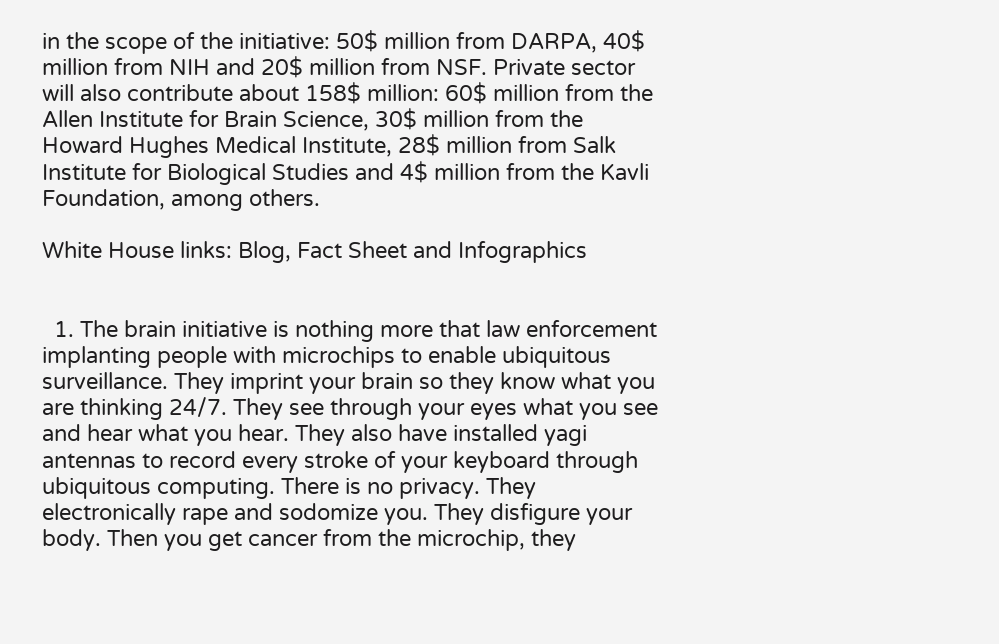in the scope of the initiative: 50$ million from DARPA, 40$ million from NIH and 20$ million from NSF. Private sector will also contribute about 158$ million: 60$ million from the Allen Institute for Brain Science, 30$ million from the Howard Hughes Medical Institute, 28$ million from Salk Institute for Biological Studies and 4$ million from the Kavli Foundation, among others.

White House links: Blog, Fact Sheet and Infographics


  1. The brain initiative is nothing more that law enforcement implanting people with microchips to enable ubiquitous surveillance. They imprint your brain so they know what you are thinking 24/7. They see through your eyes what you see and hear what you hear. They also have installed yagi antennas to record every stroke of your keyboard through ubiquitous computing. There is no privacy. They electronically rape and sodomize you. They disfigure your body. Then you get cancer from the microchip, they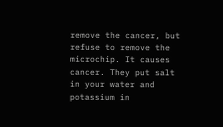remove the cancer, but refuse to remove the microchip. It causes cancer. They put salt in your water and potassium in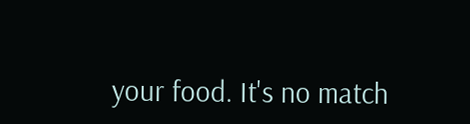your food. It's no match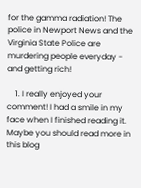for the gamma radiation! The police in Newport News and the Virginia State Police are murdering people everyday - and getting rich!

    1. I really enjoyed your comment! I had a smile in my face when I finished reading it. Maybe you should read more in this blog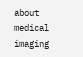about medical imaging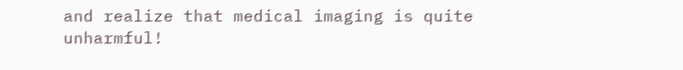and realize that medical imaging is quite unharmful!